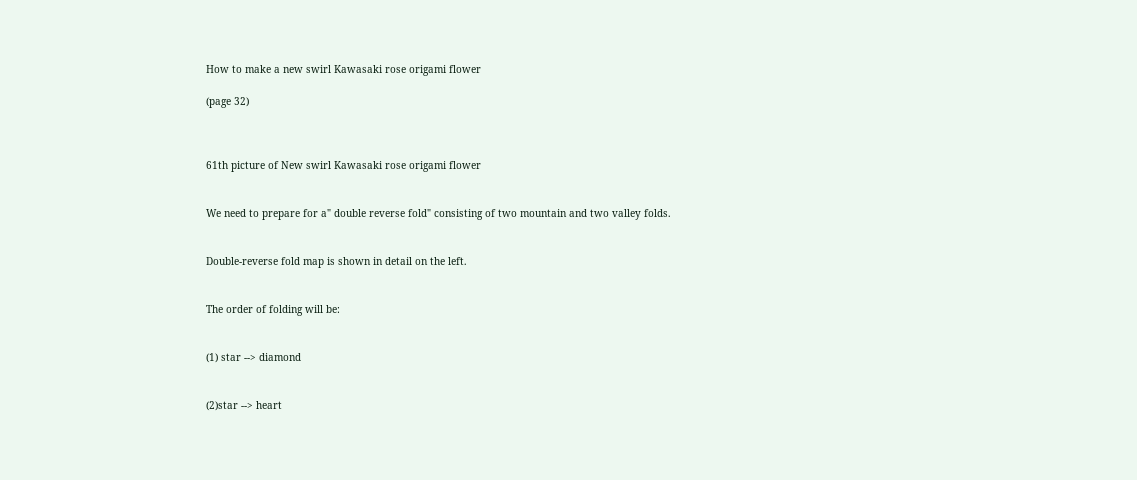How to make a new swirl Kawasaki rose origami flower

(page 32)



61th picture of New swirl Kawasaki rose origami flower


We need to prepare for a" double reverse fold" consisting of two mountain and two valley folds.


Double-reverse fold map is shown in detail on the left.


The order of folding will be:


(1) star --> diamond


(2)star --> heart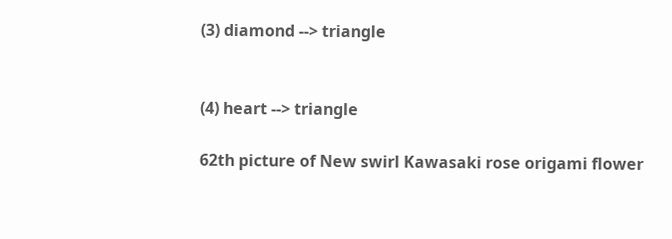(3) diamond --> triangle


(4) heart --> triangle

62th picture of New swirl Kawasaki rose origami flower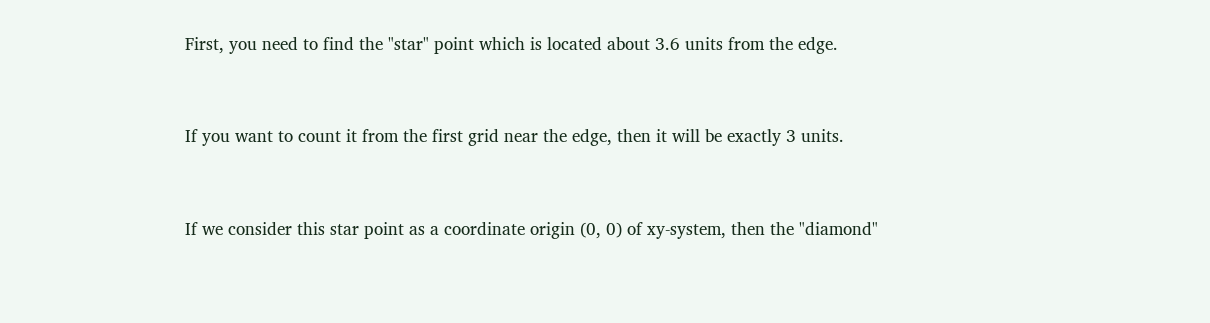First, you need to find the "star" point which is located about 3.6 units from the edge.


If you want to count it from the first grid near the edge, then it will be exactly 3 units.


If we consider this star point as a coordinate origin (0, 0) of xy-system, then the "diamond"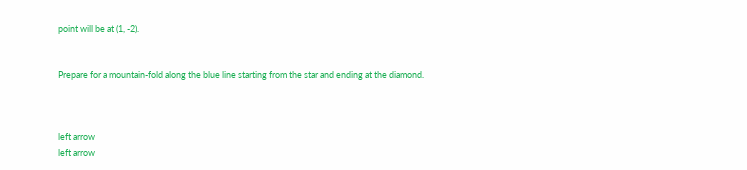point will be at (1, -2).


Prepare for a mountain-fold along the blue line starting from the star and ending at the diamond.



left arrow
left arrow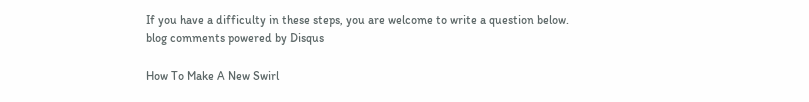If you have a difficulty in these steps, you are welcome to write a question below.
blog comments powered by Disqus

How To Make A New Swirl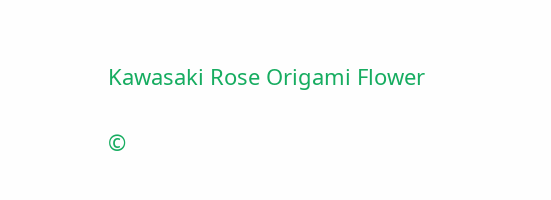Kawasaki Rose Origami Flower

©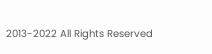2013-2022 All Rights Reserved